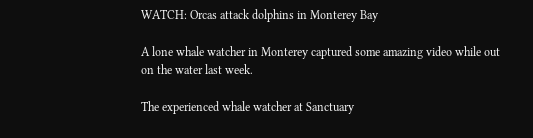WATCH: Orcas attack dolphins in Monterey Bay

A lone whale watcher in Monterey captured some amazing video while out on the water last week.

The experienced whale watcher at Sanctuary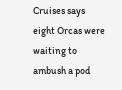Cruises says eight Orcas were waiting to ambush a pod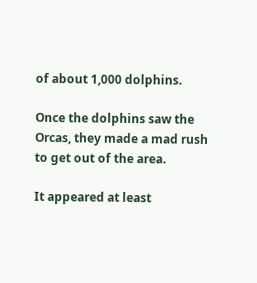of about 1,000 dolphins.

Once the dolphins saw the Orcas, they made a mad rush to get out of the area.

It appeared at least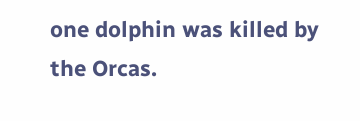one dolphin was killed by the Orcas.